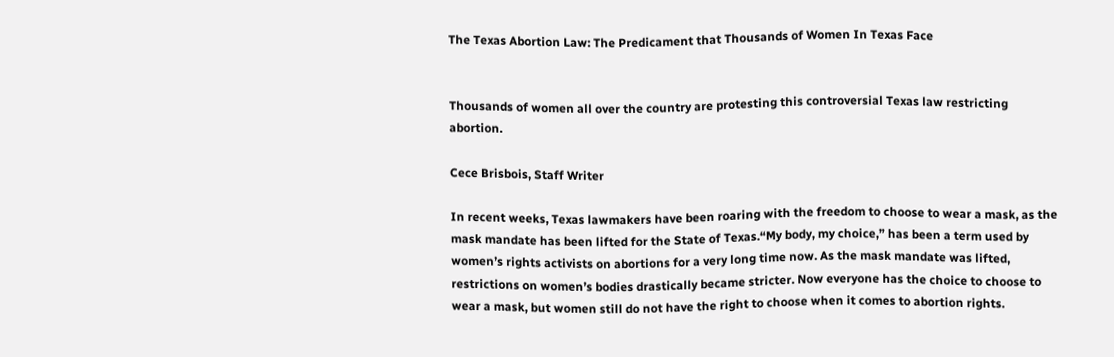The Texas Abortion Law: The Predicament that Thousands of Women In Texas Face


Thousands of women all over the country are protesting this controversial Texas law restricting abortion.

Cece Brisbois, Staff Writer

In recent weeks, Texas lawmakers have been roaring with the freedom to choose to wear a mask, as the mask mandate has been lifted for the State of Texas.“My body, my choice,” has been a term used by women’s rights activists on abortions for a very long time now. As the mask mandate was lifted, restrictions on women’s bodies drastically became stricter. Now everyone has the choice to choose to wear a mask, but women still do not have the right to choose when it comes to abortion rights.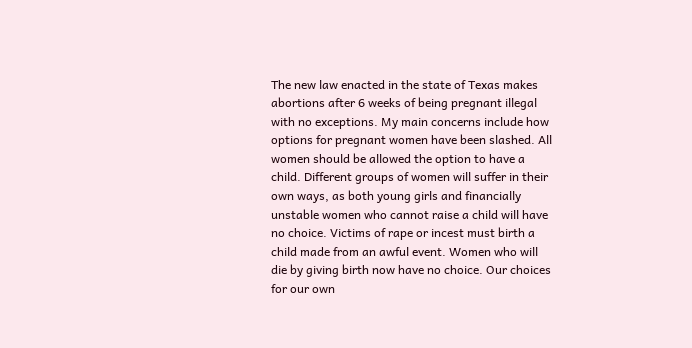The new law enacted in the state of Texas makes abortions after 6 weeks of being pregnant illegal with no exceptions. My main concerns include how options for pregnant women have been slashed. All women should be allowed the option to have a child. Different groups of women will suffer in their own ways, as both young girls and financially unstable women who cannot raise a child will have no choice. Victims of rape or incest must birth a child made from an awful event. Women who will die by giving birth now have no choice. Our choices for our own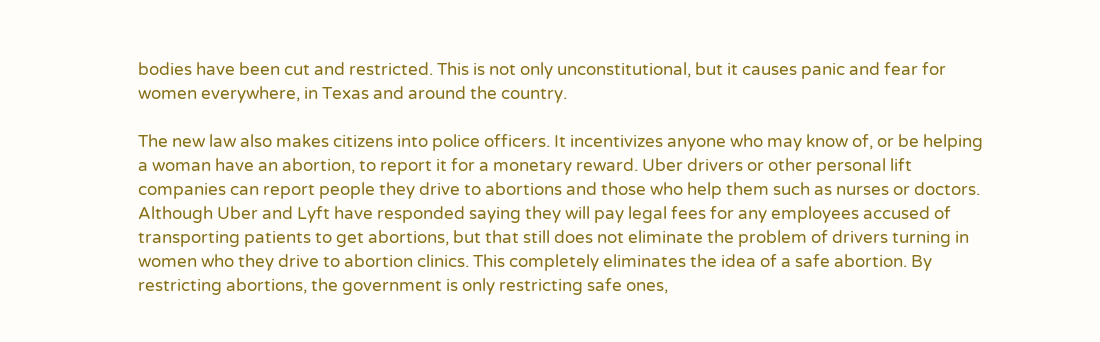bodies have been cut and restricted. This is not only unconstitutional, but it causes panic and fear for women everywhere, in Texas and around the country.

The new law also makes citizens into police officers. It incentivizes anyone who may know of, or be helping a woman have an abortion, to report it for a monetary reward. Uber drivers or other personal lift companies can report people they drive to abortions and those who help them such as nurses or doctors. Although Uber and Lyft have responded saying they will pay legal fees for any employees accused of transporting patients to get abortions, but that still does not eliminate the problem of drivers turning in women who they drive to abortion clinics. This completely eliminates the idea of a safe abortion. By restricting abortions, the government is only restricting safe ones,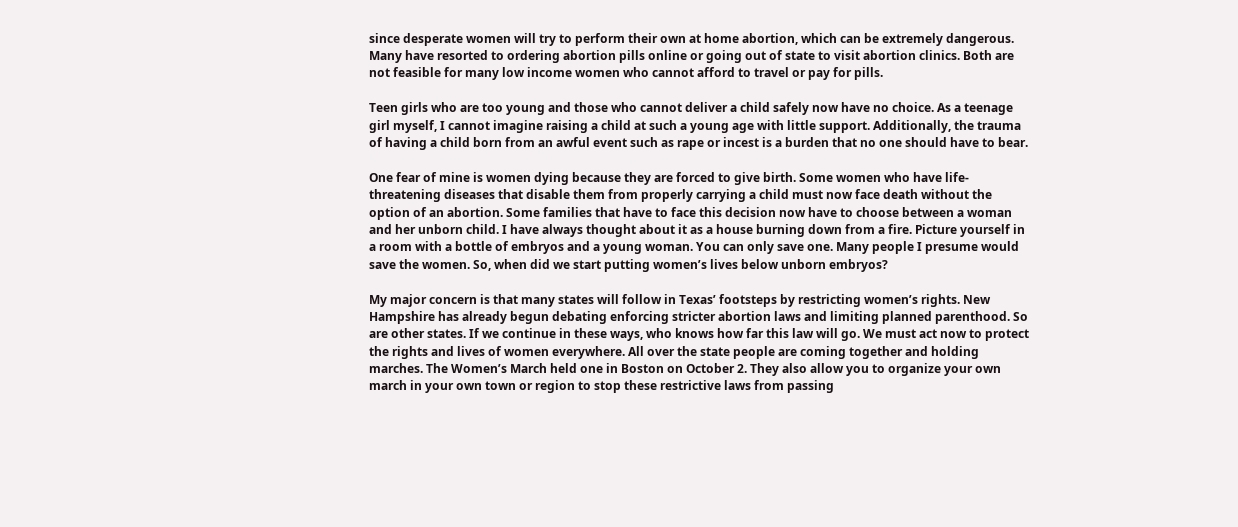since desperate women will try to perform their own at home abortion, which can be extremely dangerous. Many have resorted to ordering abortion pills online or going out of state to visit abortion clinics. Both are not feasible for many low income women who cannot afford to travel or pay for pills.

Teen girls who are too young and those who cannot deliver a child safely now have no choice. As a teenage girl myself, I cannot imagine raising a child at such a young age with little support. Additionally, the trauma of having a child born from an awful event such as rape or incest is a burden that no one should have to bear.

One fear of mine is women dying because they are forced to give birth. Some women who have life-threatening diseases that disable them from properly carrying a child must now face death without the option of an abortion. Some families that have to face this decision now have to choose between a woman and her unborn child. I have always thought about it as a house burning down from a fire. Picture yourself in a room with a bottle of embryos and a young woman. You can only save one. Many people I presume would save the women. So, when did we start putting women’s lives below unborn embryos?

My major concern is that many states will follow in Texas’ footsteps by restricting women’s rights. New Hampshire has already begun debating enforcing stricter abortion laws and limiting planned parenthood. So are other states. If we continue in these ways, who knows how far this law will go. We must act now to protect the rights and lives of women everywhere. All over the state people are coming together and holding marches. The Women’s March held one in Boston on October 2. They also allow you to organize your own march in your own town or region to stop these restrictive laws from passing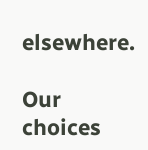elsewhere.

Our choices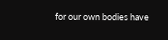for our own bodies have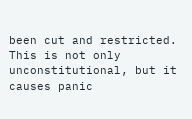been cut and restricted. This is not only unconstitutional, but it causes panic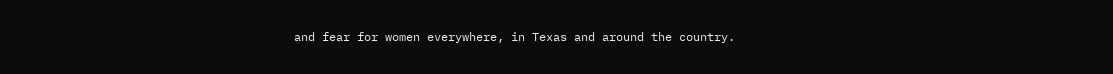and fear for women everywhere, in Texas and around the country.